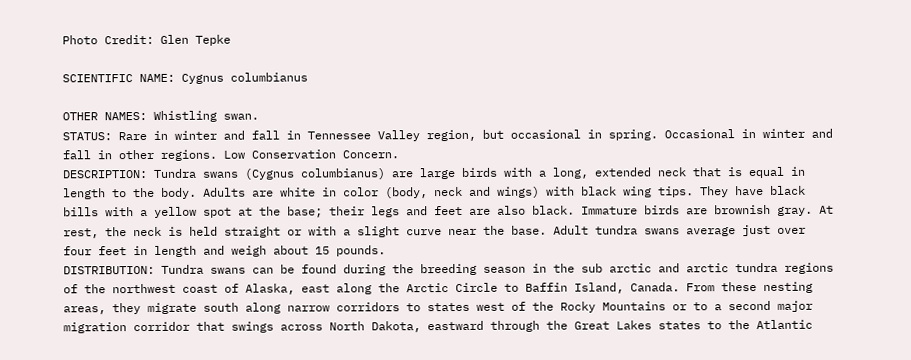Photo Credit: Glen Tepke

SCIENTIFIC NAME: Cygnus columbianus

OTHER NAMES: Whistling swan.
STATUS: Rare in winter and fall in Tennessee Valley region, but occasional in spring. Occasional in winter and fall in other regions. Low Conservation Concern.
DESCRIPTION: Tundra swans (Cygnus columbianus) are large birds with a long, extended neck that is equal in length to the body. Adults are white in color (body, neck and wings) with black wing tips. They have black bills with a yellow spot at the base; their legs and feet are also black. Immature birds are brownish gray. At rest, the neck is held straight or with a slight curve near the base. Adult tundra swans average just over four feet in length and weigh about 15 pounds.
DISTRIBUTION: Tundra swans can be found during the breeding season in the sub arctic and arctic tundra regions of the northwest coast of Alaska, east along the Arctic Circle to Baffin Island, Canada. From these nesting areas, they migrate south along narrow corridors to states west of the Rocky Mountains or to a second major migration corridor that swings across North Dakota, eastward through the Great Lakes states to the Atlantic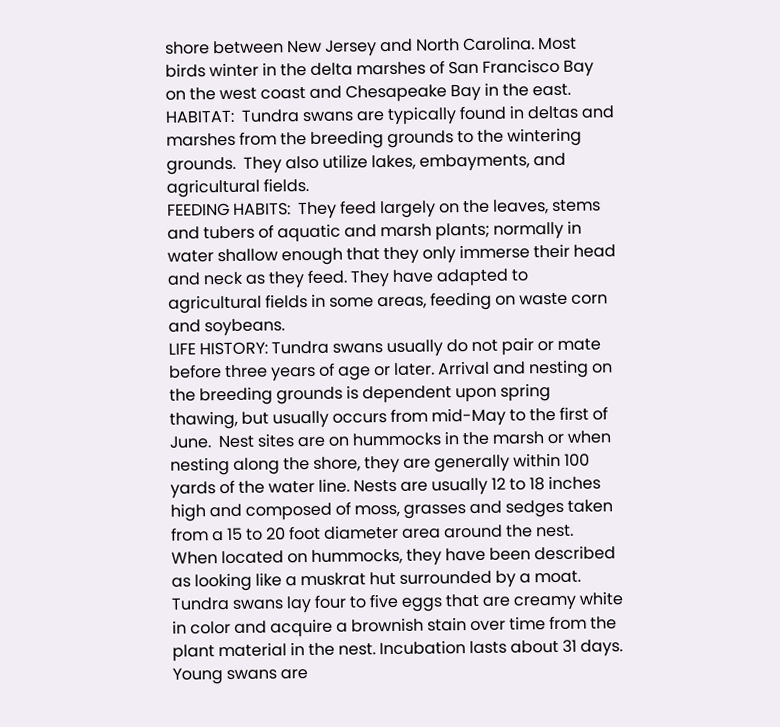shore between New Jersey and North Carolina. Most birds winter in the delta marshes of San Francisco Bay on the west coast and Chesapeake Bay in the east.
HABITAT:  Tundra swans are typically found in deltas and marshes from the breeding grounds to the wintering grounds.  They also utilize lakes, embayments, and agricultural fields.
FEEDING HABITS:  They feed largely on the leaves, stems and tubers of aquatic and marsh plants; normally in water shallow enough that they only immerse their head and neck as they feed. They have adapted to agricultural fields in some areas, feeding on waste corn and soybeans.
LIFE HISTORY: Tundra swans usually do not pair or mate before three years of age or later. Arrival and nesting on the breeding grounds is dependent upon spring thawing, but usually occurs from mid-May to the first of June.  Nest sites are on hummocks in the marsh or when nesting along the shore, they are generally within 100 yards of the water line. Nests are usually 12 to 18 inches high and composed of moss, grasses and sedges taken from a 15 to 20 foot diameter area around the nest. When located on hummocks, they have been described as looking like a muskrat hut surrounded by a moat. Tundra swans lay four to five eggs that are creamy white in color and acquire a brownish stain over time from the plant material in the nest. Incubation lasts about 31 days.  Young swans are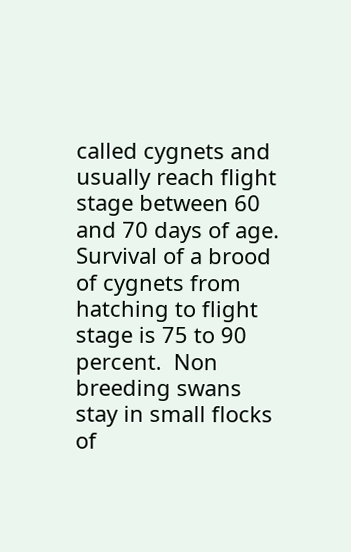called cygnets and usually reach flight stage between 60 and 70 days of age. Survival of a brood of cygnets from hatching to flight stage is 75 to 90 percent.  Non breeding swans stay in small flocks of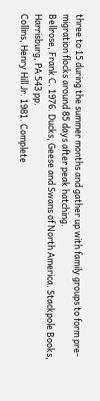three to 15 during the summer months and gather up with family groups to form pre-migration flocks around 85 days after peak hatching.
Bellrose, Frank C. 1976. Ducks, Geese and Swans of North America. Stackpole Books, Harrisburg, PA 543 pp.
Collins, Henry Hill Jr. 1981. Complete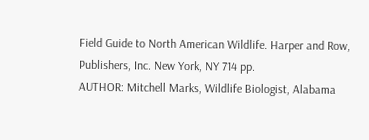Field Guide to North American Wildlife. Harper and Row, Publishers, Inc. New York, NY 714 pp.
AUTHOR: Mitchell Marks, Wildlife Biologist, Alabama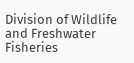Division of Wildlife and Freshwater Fisheries